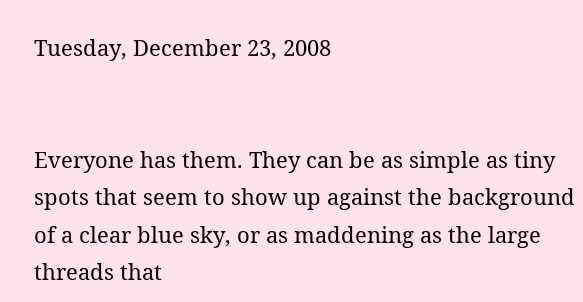Tuesday, December 23, 2008


Everyone has them. They can be as simple as tiny spots that seem to show up against the background of a clear blue sky, or as maddening as the large threads that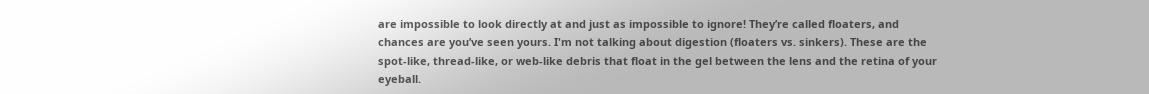are impossible to look directly at and just as impossible to ignore! They’re called floaters, and chances are you’ve seen yours. I'm not talking about digestion (floaters vs. sinkers). These are the spot-like, thread-like, or web-like debris that float in the gel between the lens and the retina of your eyeball.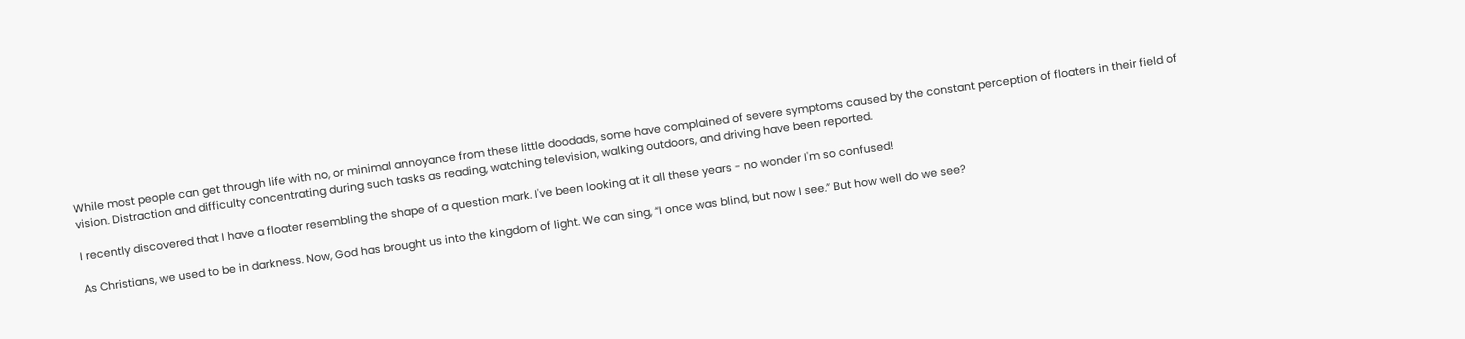While most people can get through life with no, or minimal annoyance from these little doodads, some have complained of severe symptoms caused by the constant perception of floaters in their field of vision. Distraction and difficulty concentrating during such tasks as reading, watching television, walking outdoors, and driving have been reported.

I recently discovered that I have a floater resembling the shape of a question mark. I've been looking at it all these years - no wonder I'm so confused!

As Christians, we used to be in darkness. Now, God has brought us into the kingdom of light. We can sing, “I once was blind, but now I see.” But how well do we see?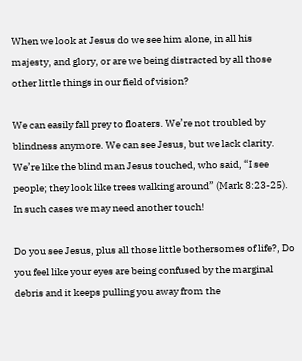When we look at Jesus do we see him alone, in all his majesty, and glory, or are we being distracted by all those other little things in our field of vision?

We can easily fall prey to floaters. We’re not troubled by blindness anymore. We can see Jesus, but we lack clarity. We’re like the blind man Jesus touched, who said, “I see people; they look like trees walking around” (Mark 8:23-25). In such cases we may need another touch!

Do you see Jesus, plus all those little bothersomes of life?, Do you feel like your eyes are being confused by the marginal debris and it keeps pulling you away from the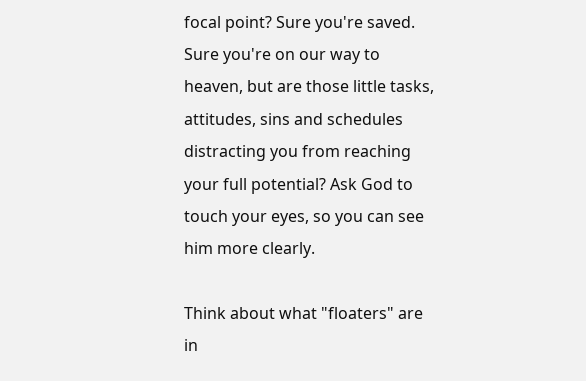focal point? Sure you're saved. Sure you're on our way to heaven, but are those little tasks, attitudes, sins and schedules distracting you from reaching your full potential? Ask God to touch your eyes, so you can see him more clearly.

Think about what "floaters" are in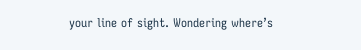your line of sight. Wondering where’s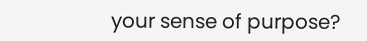your sense of purpose?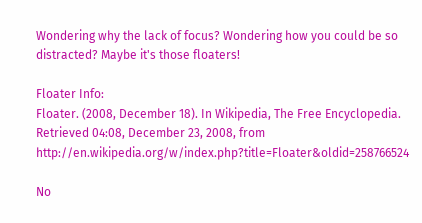Wondering why the lack of focus? Wondering how you could be so distracted? Maybe it's those floaters!

Floater Info:
Floater. (2008, December 18). In Wikipedia, The Free Encyclopedia. Retrieved 04:08, December 23, 2008, from http://en.wikipedia.org/w/index.php?title=Floater&oldid=258766524

No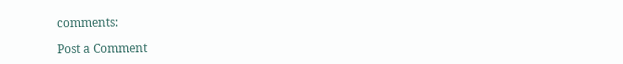comments:

Post a Comment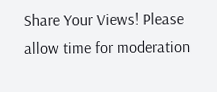Share Your Views! Please allow time for moderation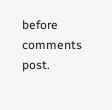before comments post.